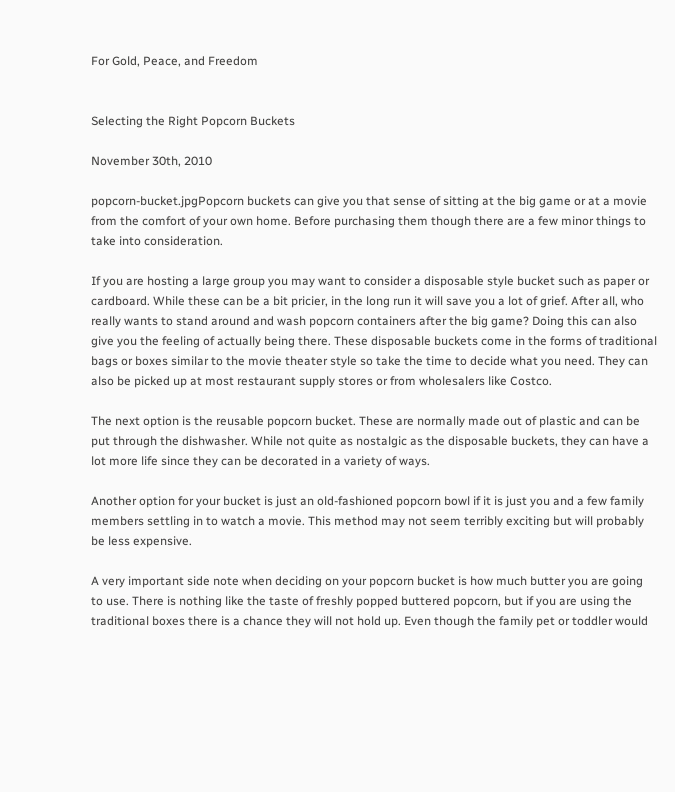For Gold, Peace, and Freedom


Selecting the Right Popcorn Buckets

November 30th, 2010

popcorn-bucket.jpgPopcorn buckets can give you that sense of sitting at the big game or at a movie from the comfort of your own home. Before purchasing them though there are a few minor things to take into consideration.

If you are hosting a large group you may want to consider a disposable style bucket such as paper or cardboard. While these can be a bit pricier, in the long run it will save you a lot of grief. After all, who really wants to stand around and wash popcorn containers after the big game? Doing this can also give you the feeling of actually being there. These disposable buckets come in the forms of traditional bags or boxes similar to the movie theater style so take the time to decide what you need. They can also be picked up at most restaurant supply stores or from wholesalers like Costco.

The next option is the reusable popcorn bucket. These are normally made out of plastic and can be put through the dishwasher. While not quite as nostalgic as the disposable buckets, they can have a lot more life since they can be decorated in a variety of ways.

Another option for your bucket is just an old-fashioned popcorn bowl if it is just you and a few family members settling in to watch a movie. This method may not seem terribly exciting but will probably be less expensive.

A very important side note when deciding on your popcorn bucket is how much butter you are going to use. There is nothing like the taste of freshly popped buttered popcorn, but if you are using the traditional boxes there is a chance they will not hold up. Even though the family pet or toddler would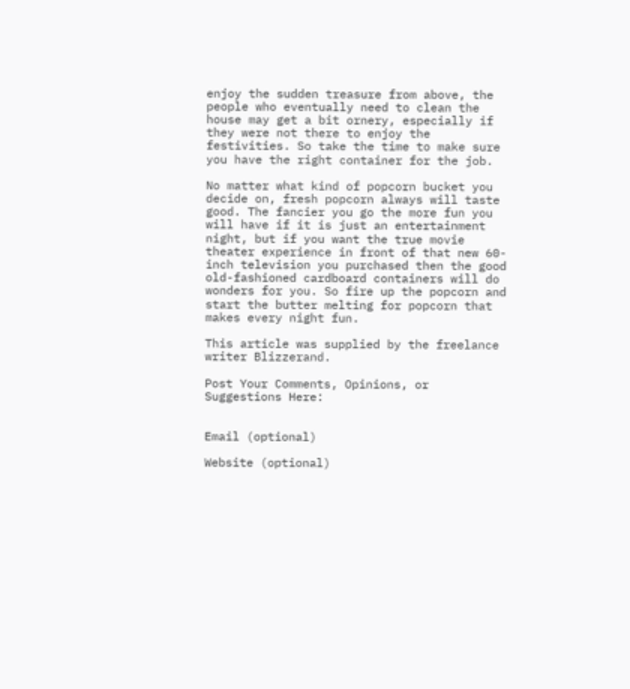enjoy the sudden treasure from above, the people who eventually need to clean the house may get a bit ornery, especially if they were not there to enjoy the festivities. So take the time to make sure you have the right container for the job.

No matter what kind of popcorn bucket you decide on, fresh popcorn always will taste good. The fancier you go the more fun you will have if it is just an entertainment night, but if you want the true movie theater experience in front of that new 60-inch television you purchased then the good old-fashioned cardboard containers will do wonders for you. So fire up the popcorn and start the butter melting for popcorn that makes every night fun.

This article was supplied by the freelance writer Blizzerand.

Post Your Comments, Opinions, or Suggestions Here:


Email (optional)

Website (optional)